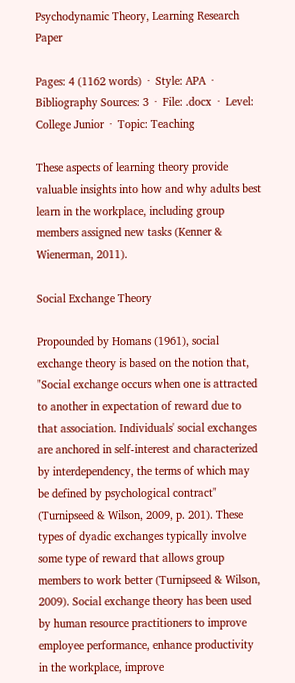Psychodynamic Theory, Learning Research Paper

Pages: 4 (1162 words)  ·  Style: APA  ·  Bibliography Sources: 3  ·  File: .docx  ·  Level: College Junior  ·  Topic: Teaching

These aspects of learning theory provide valuable insights into how and why adults best learn in the workplace, including group members assigned new tasks (Kenner & Wienerman, 2011).

Social Exchange Theory

Propounded by Homans (1961), social exchange theory is based on the notion that, "Social exchange occurs when one is attracted to another in expectation of reward due to that association. Individuals' social exchanges are anchored in self-interest and characterized by interdependency, the terms of which may be defined by psychological contract" (Turnipseed & Wilson, 2009, p. 201). These types of dyadic exchanges typically involve some type of reward that allows group members to work better (Turnipseed & Wilson, 2009). Social exchange theory has been used by human resource practitioners to improve employee performance, enhance productivity in the workplace, improve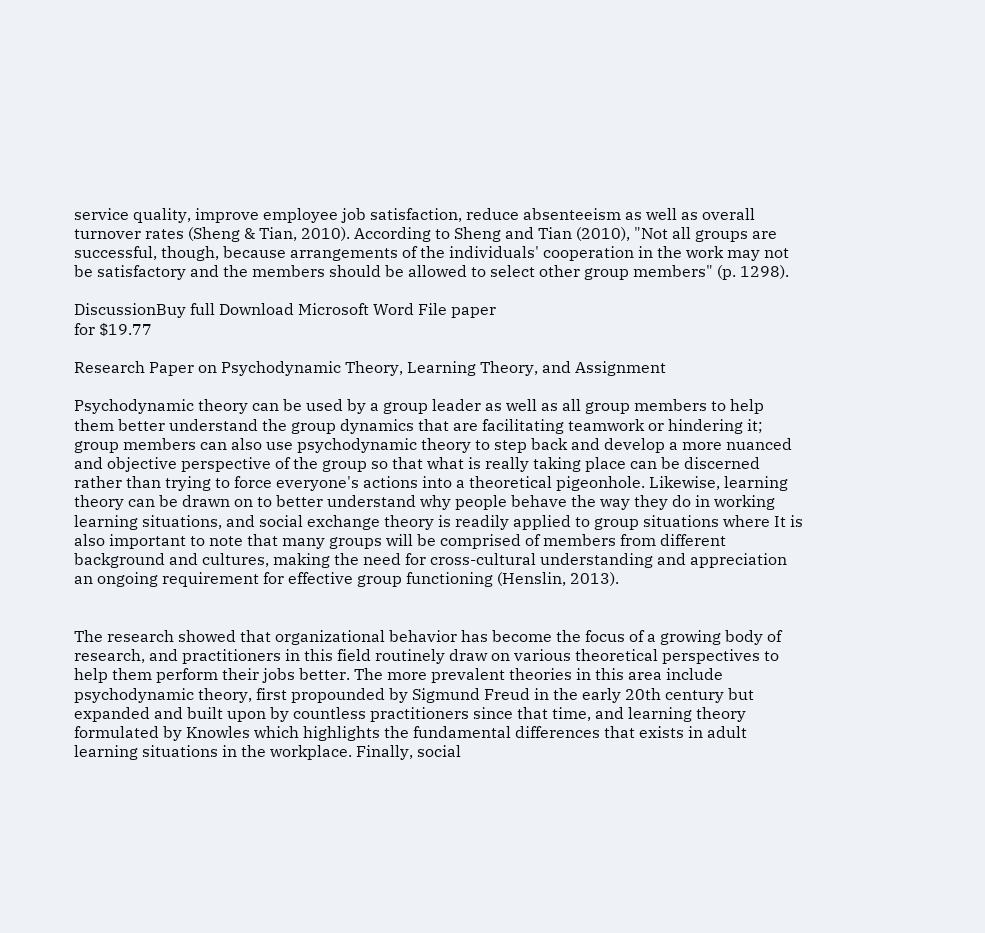service quality, improve employee job satisfaction, reduce absenteeism as well as overall turnover rates (Sheng & Tian, 2010). According to Sheng and Tian (2010), "Not all groups are successful, though, because arrangements of the individuals' cooperation in the work may not be satisfactory and the members should be allowed to select other group members" (p. 1298).

DiscussionBuy full Download Microsoft Word File paper
for $19.77

Research Paper on Psychodynamic Theory, Learning Theory, and Assignment

Psychodynamic theory can be used by a group leader as well as all group members to help them better understand the group dynamics that are facilitating teamwork or hindering it; group members can also use psychodynamic theory to step back and develop a more nuanced and objective perspective of the group so that what is really taking place can be discerned rather than trying to force everyone's actions into a theoretical pigeonhole. Likewise, learning theory can be drawn on to better understand why people behave the way they do in working learning situations, and social exchange theory is readily applied to group situations where It is also important to note that many groups will be comprised of members from different background and cultures, making the need for cross-cultural understanding and appreciation an ongoing requirement for effective group functioning (Henslin, 2013).


The research showed that organizational behavior has become the focus of a growing body of research, and practitioners in this field routinely draw on various theoretical perspectives to help them perform their jobs better. The more prevalent theories in this area include psychodynamic theory, first propounded by Sigmund Freud in the early 20th century but expanded and built upon by countless practitioners since that time, and learning theory formulated by Knowles which highlights the fundamental differences that exists in adult learning situations in the workplace. Finally, social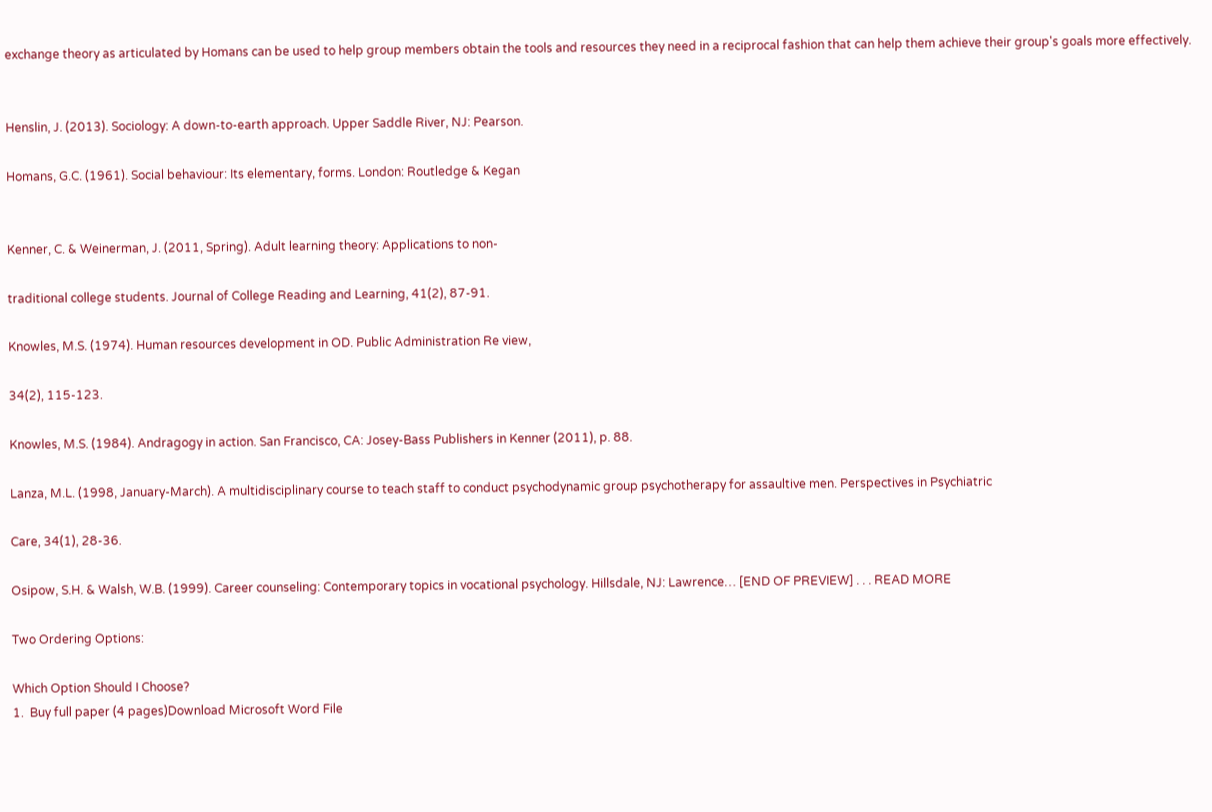exchange theory as articulated by Homans can be used to help group members obtain the tools and resources they need in a reciprocal fashion that can help them achieve their group's goals more effectively.


Henslin, J. (2013). Sociology: A down-to-earth approach. Upper Saddle River, NJ: Pearson.

Homans, G.C. (1961). Social behaviour: Its elementary, forms. London: Routledge & Kegan


Kenner, C. & Weinerman, J. (2011, Spring). Adult learning theory: Applications to non-

traditional college students. Journal of College Reading and Learning, 41(2), 87-91.

Knowles, M.S. (1974). Human resources development in OD. Public Administration Re view,

34(2), 115-123.

Knowles, M.S. (1984). Andragogy in action. San Francisco, CA: Josey-Bass Publishers in Kenner (2011), p. 88.

Lanza, M.L. (1998, January-March). A multidisciplinary course to teach staff to conduct psychodynamic group psychotherapy for assaultive men. Perspectives in Psychiatric

Care, 34(1), 28-36.

Osipow, S.H. & Walsh, W.B. (1999). Career counseling: Contemporary topics in vocational psychology. Hillsdale, NJ: Lawrence… [END OF PREVIEW] . . . READ MORE

Two Ordering Options:

Which Option Should I Choose?
1.  Buy full paper (4 pages)Download Microsoft Word File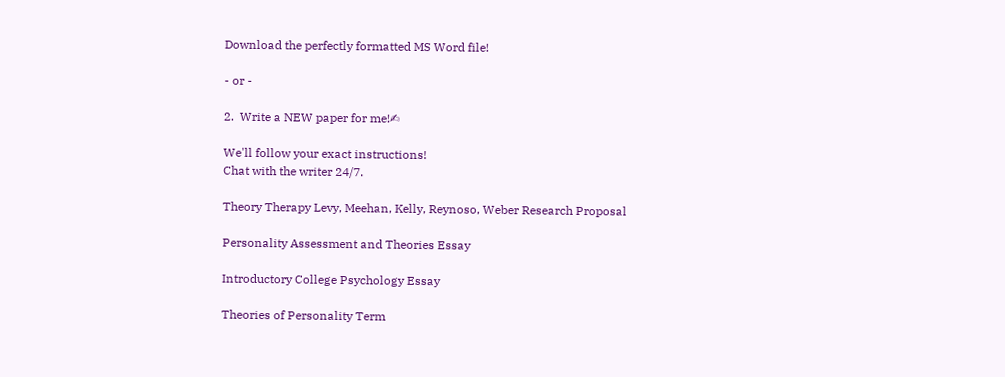Download the perfectly formatted MS Word file!

- or -

2.  Write a NEW paper for me!✍

We'll follow your exact instructions!
Chat with the writer 24/7.

Theory Therapy Levy, Meehan, Kelly, Reynoso, Weber Research Proposal

Personality Assessment and Theories Essay

Introductory College Psychology Essay

Theories of Personality Term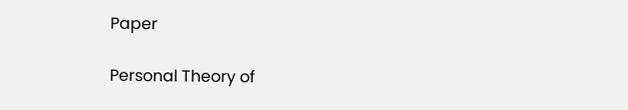Paper

Personal Theory of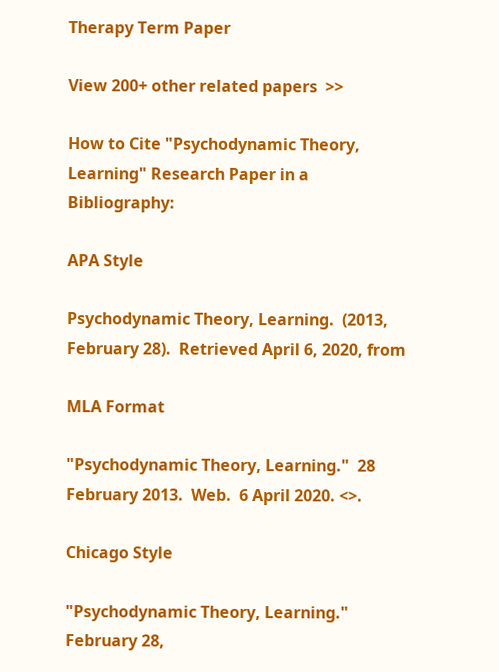Therapy Term Paper

View 200+ other related papers  >>

How to Cite "Psychodynamic Theory, Learning" Research Paper in a Bibliography:

APA Style

Psychodynamic Theory, Learning.  (2013, February 28).  Retrieved April 6, 2020, from

MLA Format

"Psychodynamic Theory, Learning."  28 February 2013.  Web.  6 April 2020. <>.

Chicago Style

"Psychodynamic Theory, Learning."  February 28,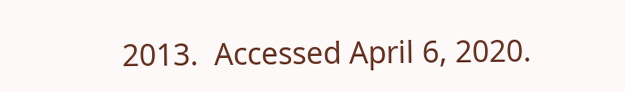2013.  Accessed April 6, 2020.